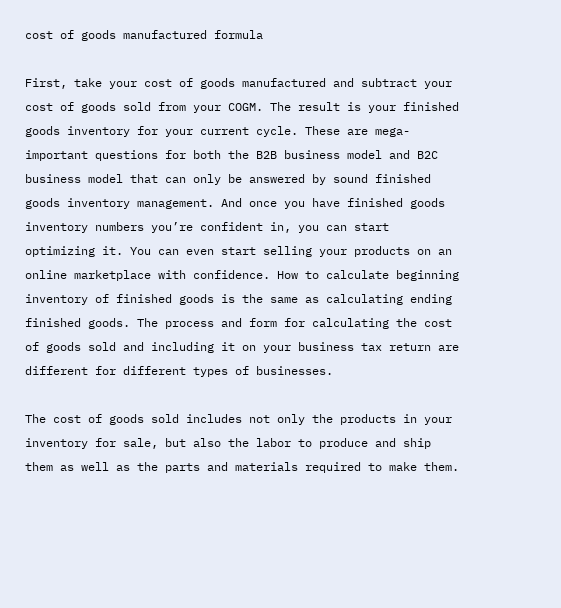cost of goods manufactured formula

First, take your cost of goods manufactured and subtract your cost of goods sold from your COGM. The result is your finished goods inventory for your current cycle. These are mega-important questions for both the B2B business model and B2C business model that can only be answered by sound finished goods inventory management. And once you have finished goods inventory numbers you’re confident in, you can start optimizing it. You can even start selling your products on an online marketplace with confidence. How to calculate beginning inventory of finished goods is the same as calculating ending finished goods. The process and form for calculating the cost of goods sold and including it on your business tax return are different for different types of businesses.

The cost of goods sold includes not only the products in your inventory for sale, but also the labor to produce and ship them as well as the parts and materials required to make them.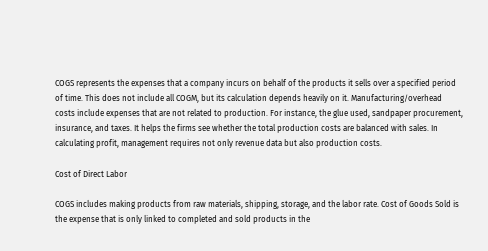COGS represents the expenses that a company incurs on behalf of the products it sells over a specified period of time. This does not include all COGM, but its calculation depends heavily on it. Manufacturing/overhead costs include expenses that are not related to production. For instance, the glue used, sandpaper procurement, insurance, and taxes. It helps the firms see whether the total production costs are balanced with sales. In calculating profit, management requires not only revenue data but also production costs.

Cost of Direct Labor

COGS includes making products from raw materials, shipping, storage, and the labor rate. Cost of Goods Sold is the expense that is only linked to completed and sold products in the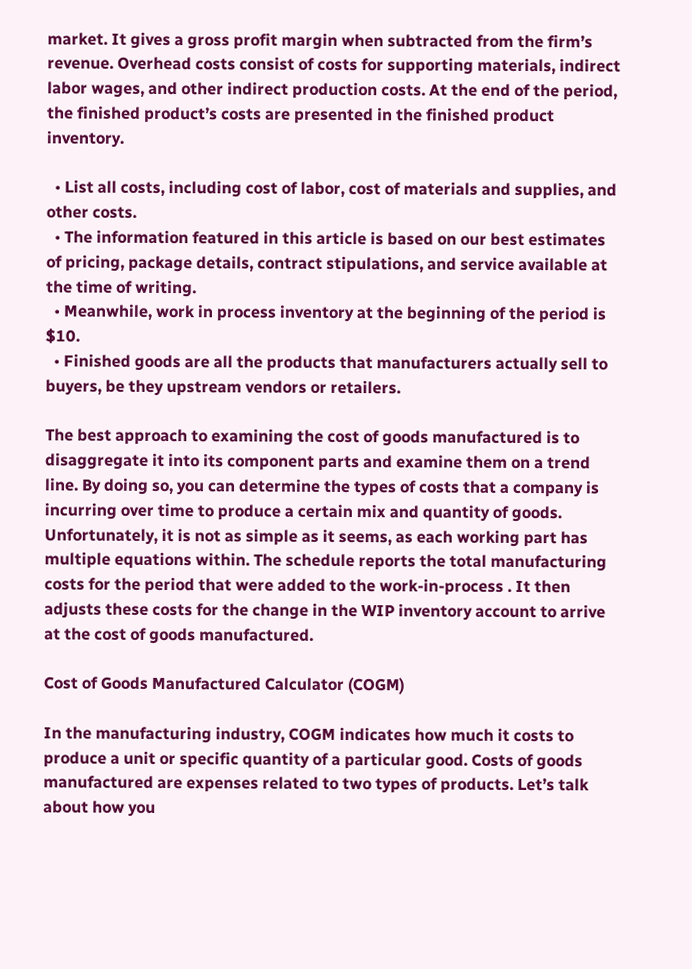market. It gives a gross profit margin when subtracted from the firm’s revenue. Overhead costs consist of costs for supporting materials, indirect labor wages, and other indirect production costs. At the end of the period, the finished product’s costs are presented in the finished product inventory.

  • List all costs, including cost of labor, cost of materials and supplies, and other costs.
  • The information featured in this article is based on our best estimates of pricing, package details, contract stipulations, and service available at the time of writing.
  • Meanwhile, work in process inventory at the beginning of the period is $10.
  • Finished goods are all the products that manufacturers actually sell to buyers, be they upstream vendors or retailers.

The best approach to examining the cost of goods manufactured is to disaggregate it into its component parts and examine them on a trend line. By doing so, you can determine the types of costs that a company is incurring over time to produce a certain mix and quantity of goods. Unfortunately, it is not as simple as it seems, as each working part has multiple equations within. The schedule reports the total manufacturing costs for the period that were added to the work‐in‐process . It then adjusts these costs for the change in the WIP inventory account to arrive at the cost of goods manufactured.

Cost of Goods Manufactured Calculator (COGM)

In the manufacturing industry, COGM indicates how much it costs to produce a unit or specific quantity of a particular good. Costs of goods manufactured are expenses related to two types of products. Let’s talk about how you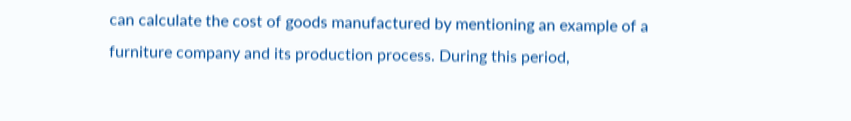can calculate the cost of goods manufactured by mentioning an example of a furniture company and its production process. During this period,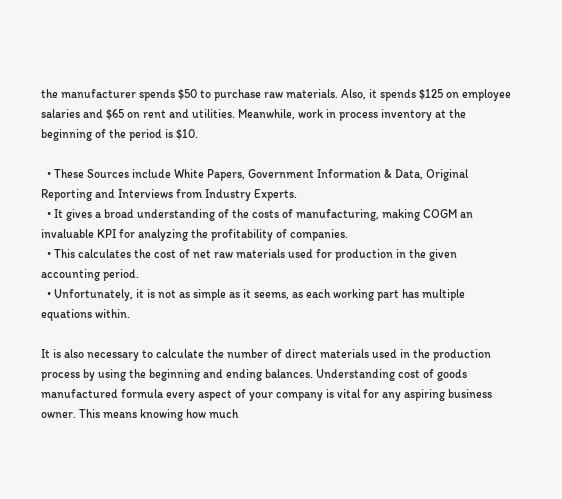the manufacturer spends $50 to purchase raw materials. Also, it spends $125 on employee salaries and $65 on rent and utilities. Meanwhile, work in process inventory at the beginning of the period is $10.

  • These Sources include White Papers, Government Information & Data, Original Reporting and Interviews from Industry Experts.
  • It gives a broad understanding of the costs of manufacturing, making COGM an invaluable KPI for analyzing the profitability of companies.
  • This calculates the cost of net raw materials used for production in the given accounting period.
  • Unfortunately, it is not as simple as it seems, as each working part has multiple equations within.

It is also necessary to calculate the number of direct materials used in the production process by using the beginning and ending balances. Understanding cost of goods manufactured formula every aspect of your company is vital for any aspiring business owner. This means knowing how much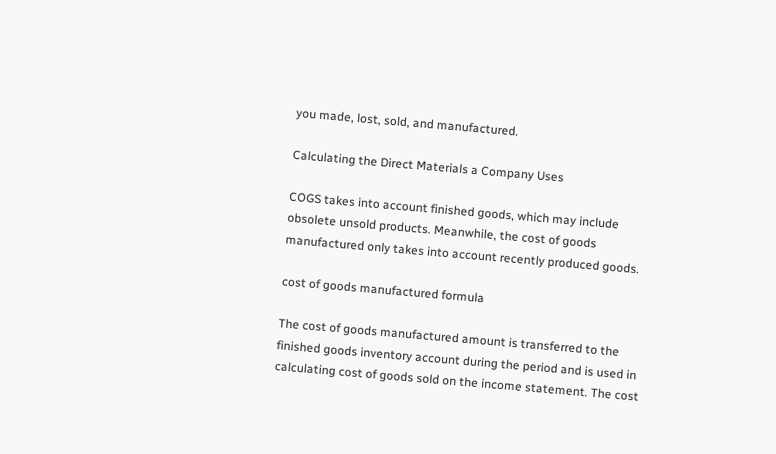you made, lost, sold, and manufactured.

Calculating the Direct Materials a Company Uses

COGS takes into account finished goods, which may include obsolete unsold products. Meanwhile, the cost of goods manufactured only takes into account recently produced goods.

cost of goods manufactured formula

The cost of goods manufactured amount is transferred to the finished goods inventory account during the period and is used in calculating cost of goods sold on the income statement. The cost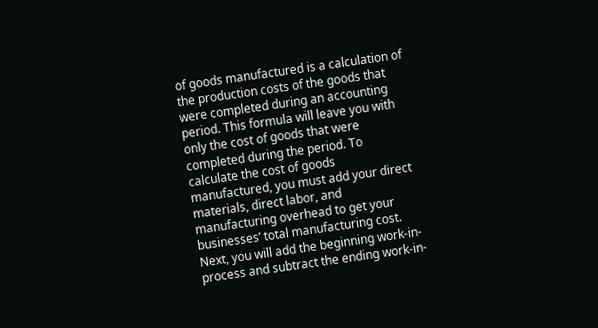of goods manufactured is a calculation of the production costs of the goods that were completed during an accounting period. This formula will leave you with only the cost of goods that were completed during the period. To calculate the cost of goods manufactured, you must add your direct materials, direct labor, and manufacturing overhead to get your businesses’ total manufacturing cost. Next, you will add the beginning work-in-process and subtract the ending work-in-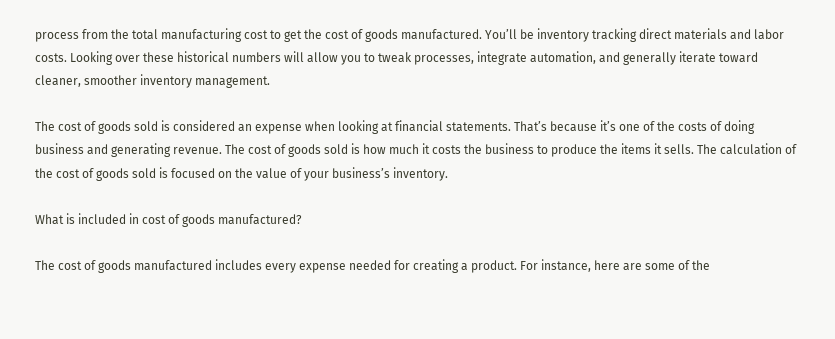process from the total manufacturing cost to get the cost of goods manufactured. You’ll be inventory tracking direct materials and labor costs. Looking over these historical numbers will allow you to tweak processes, integrate automation, and generally iterate toward cleaner, smoother inventory management.

The cost of goods sold is considered an expense when looking at financial statements. That’s because it’s one of the costs of doing business and generating revenue. The cost of goods sold is how much it costs the business to produce the items it sells. The calculation of the cost of goods sold is focused on the value of your business’s inventory.

What is included in cost of goods manufactured?

The cost of goods manufactured includes every expense needed for creating a product. For instance, here are some of the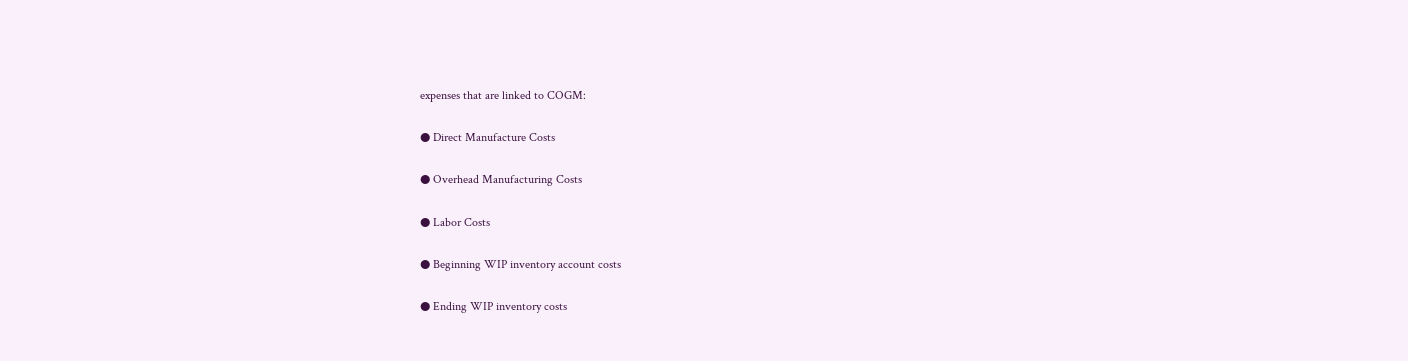expenses that are linked to COGM:

● Direct Manufacture Costs

● Overhead Manufacturing Costs

● Labor Costs

● Beginning WIP inventory account costs

● Ending WIP inventory costs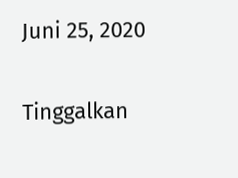Juni 25, 2020

Tinggalkan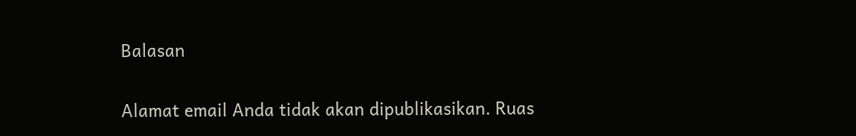Balasan

Alamat email Anda tidak akan dipublikasikan. Ruas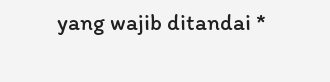yang wajib ditandai *